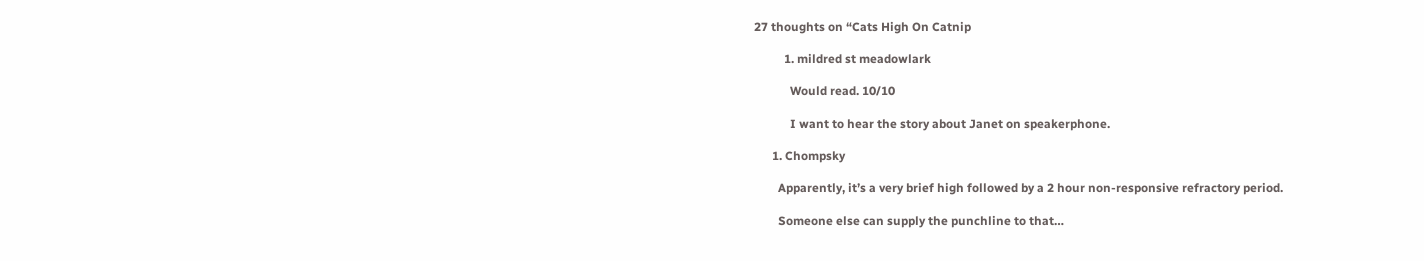27 thoughts on “Cats High On Catnip

          1. mildred st meadowlark

            Would read. 10/10

            I want to hear the story about Janet on speakerphone.

      1. Chompsky

        Apparently, it’s a very brief high followed by a 2 hour non-responsive refractory period.

        Someone else can supply the punchline to that…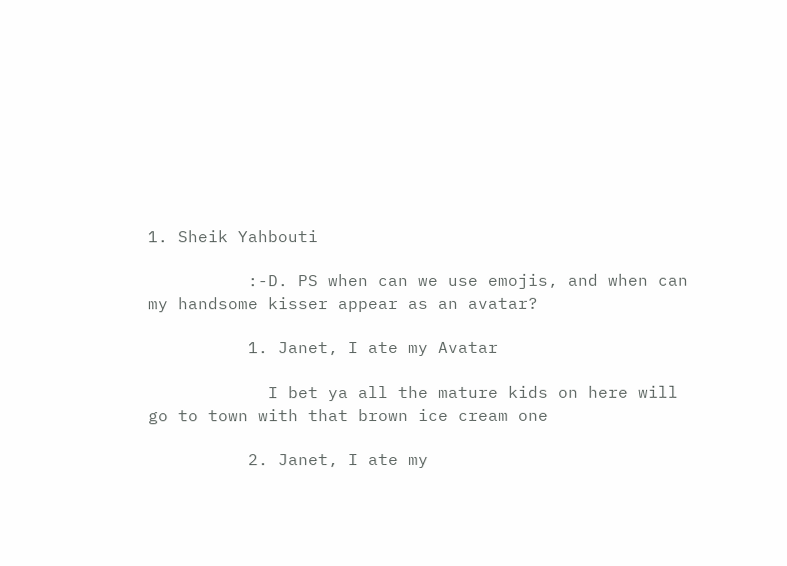1. Sheik Yahbouti

          :-D. PS when can we use emojis, and when can my handsome kisser appear as an avatar?

          1. Janet, I ate my Avatar

            I bet ya all the mature kids on here will go to town with that brown ice cream one

          2. Janet, I ate my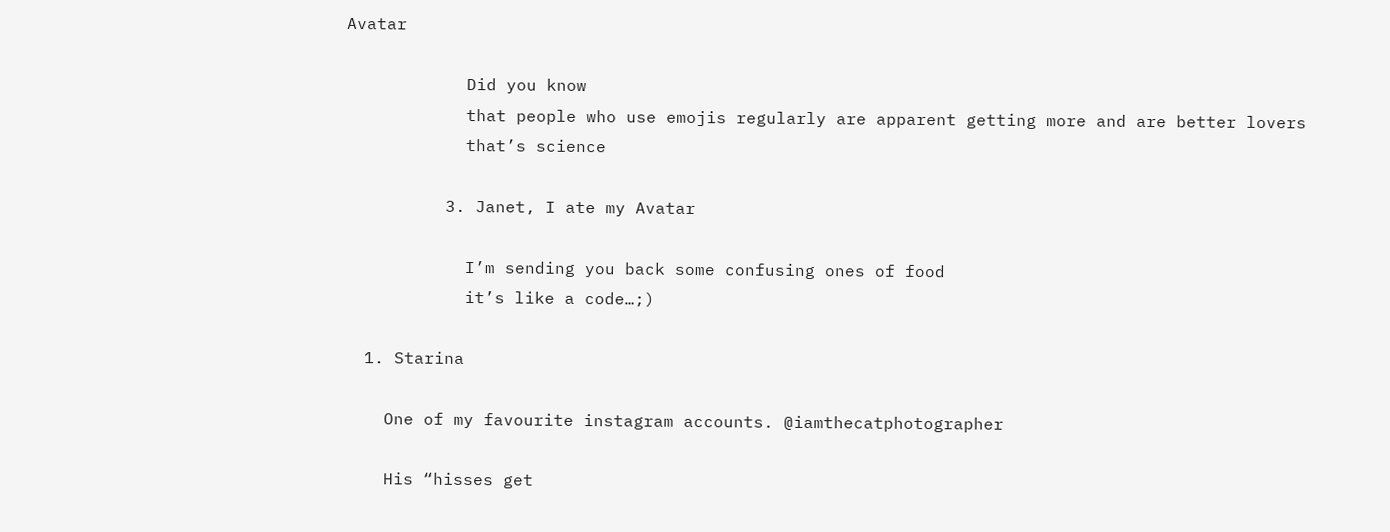Avatar

            Did you know
            that people who use emojis regularly are apparent getting more and are better lovers
            that’s science

          3. Janet, I ate my Avatar

            I’m sending you back some confusing ones of food
            it’s like a code…;)

  1. Starina

    One of my favourite instagram accounts. @iamthecatphotographer

    His “hisses get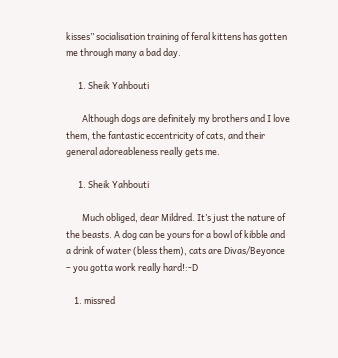kisses” socialisation training of feral kittens has gotten me through many a bad day.

      1. Sheik Yahbouti

        Although dogs are definitely my brothers and I love them, the fantastic eccentricity of cats, and their general adoreableness really gets me.

      1. Sheik Yahbouti

        Much obliged, dear Mildred. It’s just the nature of the beasts. A dog can be yours for a bowl of kibble and a drink of water (bless them), cats are Divas/Beyonce – you gotta work really hard!:-D

    1. missred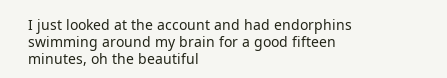I just looked at the account and had endorphins swimming around my brain for a good fifteen minutes, oh the beautiful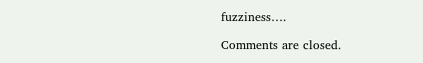fuzziness….

Comments are closed.